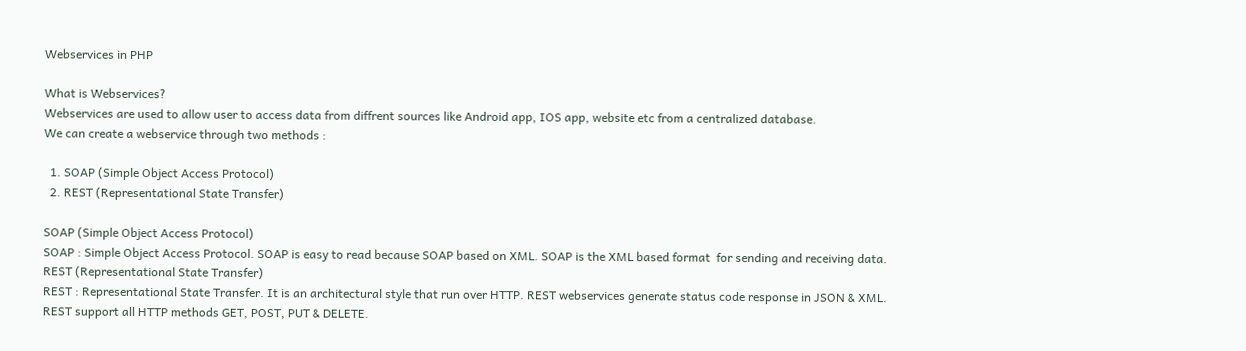Webservices in PHP

What is Webservices?
Webservices are used to allow user to access data from diffrent sources like Android app, IOS app, website etc from a centralized database.
We can create a webservice through two methods :

  1. SOAP (Simple Object Access Protocol)
  2. REST (Representational State Transfer)

SOAP (Simple Object Access Protocol)
SOAP : Simple Object Access Protocol. SOAP is easy to read because SOAP based on XML. SOAP is the XML based format  for sending and receiving data.
REST (Representational State Transfer)
REST : Representational State Transfer. It is an architectural style that run over HTTP. REST webservices generate status code response in JSON & XML.
REST support all HTTP methods GET, POST, PUT & DELETE.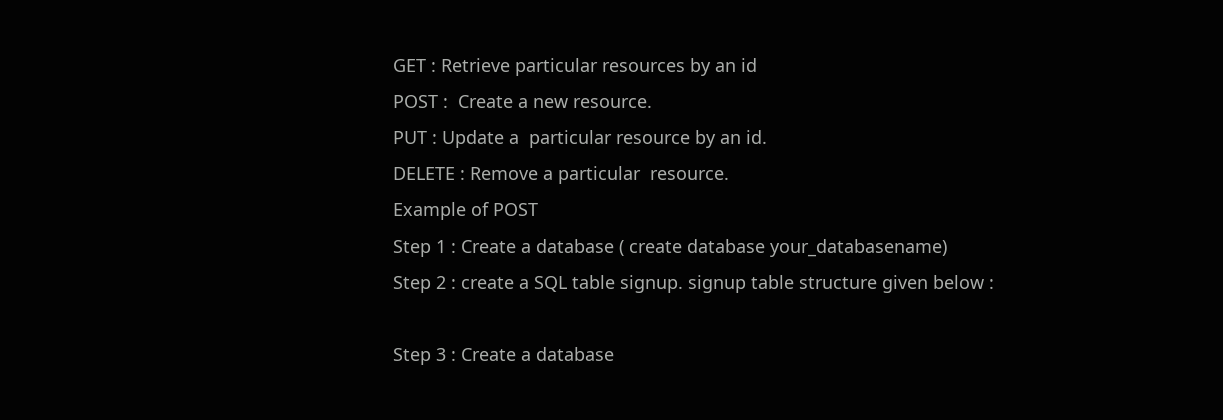GET : Retrieve particular resources by an id
POST :  Create a new resource.
PUT : Update a  particular resource by an id.
DELETE : Remove a particular  resource.
Example of POST
Step 1 : Create a database ( create database your_databasename)
Step 2 : create a SQL table signup. signup table structure given below :

Step 3 : Create a database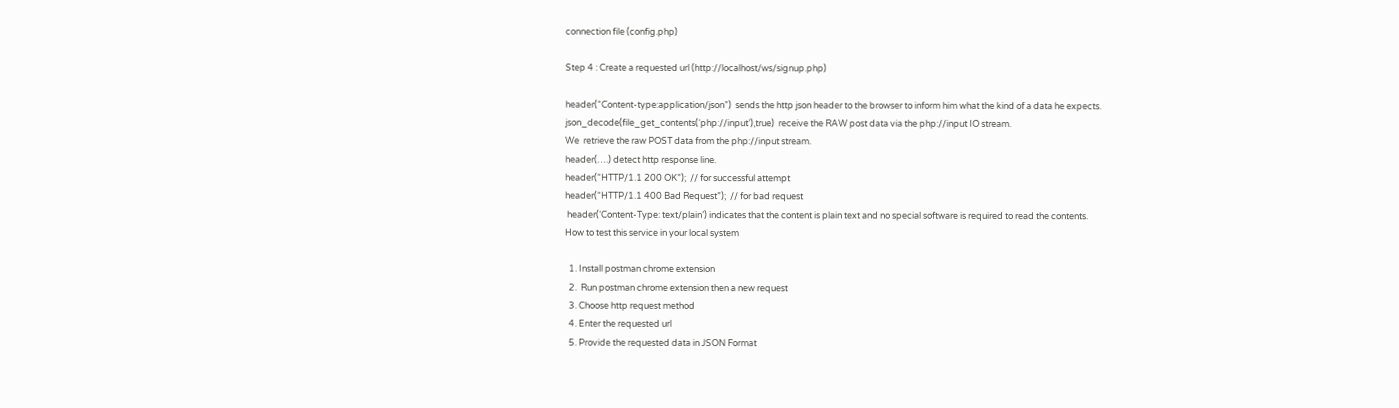connection file (config.php)

Step 4 : Create a requested url (http://localhost/ws/signup.php)

header(“Content-type:application/json”)  sends the http json header to the browser to inform him what the kind of a data he expects.
json_decode(file_get_contents(‘php://input’),true)  receive the RAW post data via the php://input IO stream.
We  retrieve the raw POST data from the php://input stream.
header(….) detect http response line.
header(“HTTP/1.1 200 OK”);  // for successful attempt
header(“HTTP/1.1 400 Bad Request”);  // for bad request
 header(‘Content-Type: text/plain’) indicates that the content is plain text and no special software is required to read the contents.
How to test this service in your local system

  1. Install postman chrome extension
  2.  Run postman chrome extension then a new request
  3. Choose http request method
  4. Enter the requested url
  5. Provide the requested data in JSON Format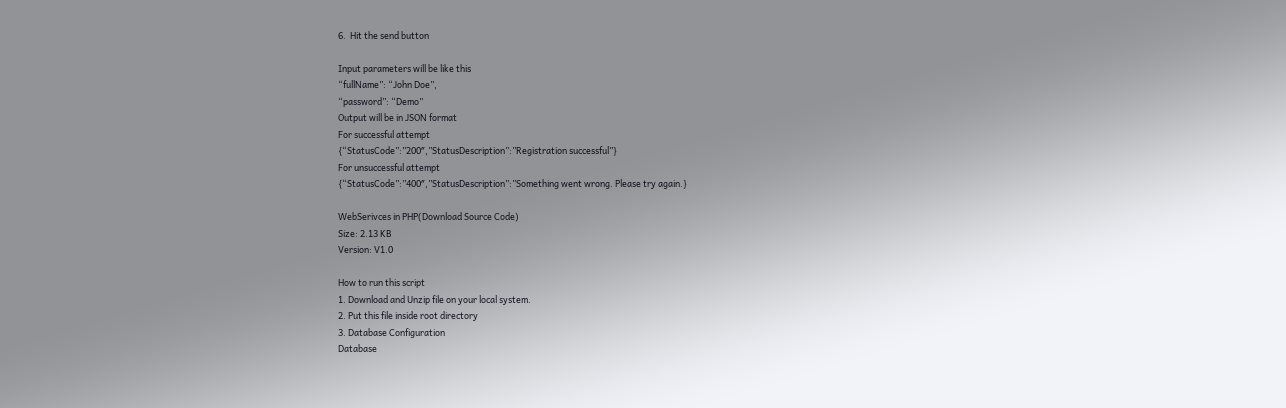6.  Hit the send button

Input parameters will be like this
“fullName”: “John Doe”,
“password”: “Demo”
Output will be in JSON format
For successful attempt
{“StatusCode”:”200″,”StatusDescription”:”Registration successful”}
For unsuccessful attempt
{“StatusCode”:”400″,”StatusDescription”:”Something went wrong. Please try again.}

WebSerivces in PHP(Download Source Code)
Size: 2.13 KB
Version: V1.0

How to run this script
1. Download and Unzip file on your local system.
2. Put this file inside root directory
3. Database Configuration
Database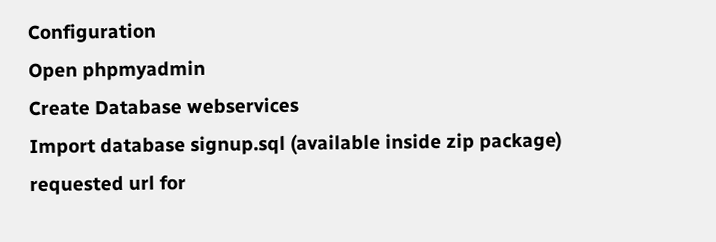Configuration
Open phpmyadmin
Create Database webservices
Import database signup.sql (available inside zip package)
requested url for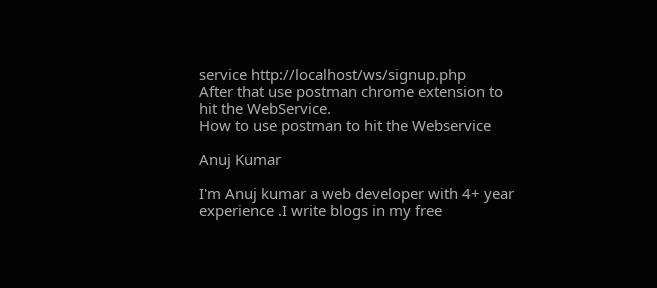service http://localhost/ws/signup.php
After that use postman chrome extension to hit the WebService.
How to use postman to hit the Webservice

Anuj Kumar

I'm Anuj kumar a web developer with 4+ year experience .I write blogs in my free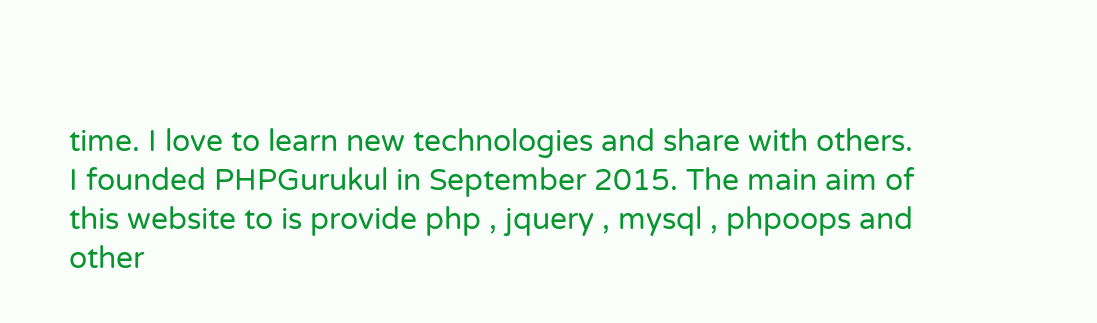time. I love to learn new technologies and share with others. I founded PHPGurukul in September 2015. The main aim of this website to is provide php , jquery , mysql , phpoops and other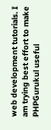web development tutorials. I am trying best effort to make PHPGurukul useful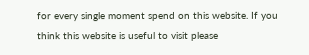for every single moment spend on this website. If you think this website is useful to visit please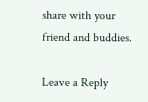share with your friend and buddies.

Leave a Reply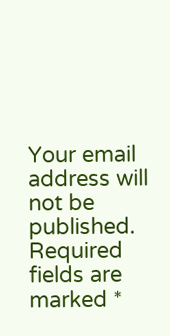Your email address will not be published. Required fields are marked *